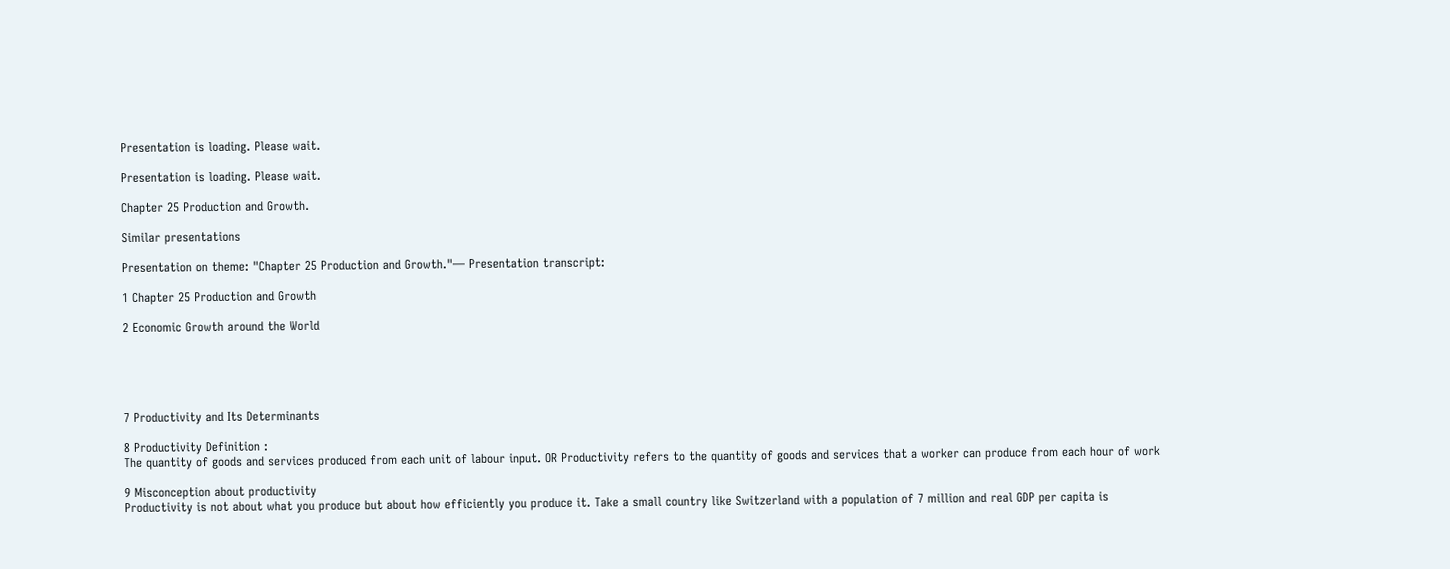Presentation is loading. Please wait.

Presentation is loading. Please wait.

Chapter 25 Production and Growth.

Similar presentations

Presentation on theme: "Chapter 25 Production and Growth."— Presentation transcript:

1 Chapter 25 Production and Growth

2 Economic Growth around the World





7 Productivity and Its Determinants

8 Productivity Definition :
The quantity of goods and services produced from each unit of labour input. OR Productivity refers to the quantity of goods and services that a worker can produce from each hour of work

9 Misconception about productivity
Productivity is not about what you produce but about how efficiently you produce it. Take a small country like Switzerland with a population of 7 million and real GDP per capita is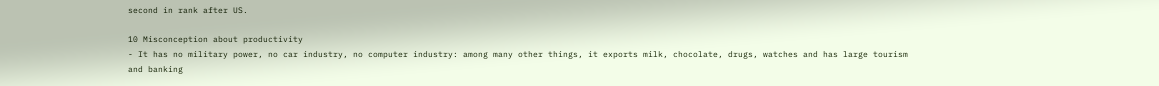second in rank after US.

10 Misconception about productivity
- It has no military power, no car industry, no computer industry: among many other things, it exports milk, chocolate, drugs, watches and has large tourism and banking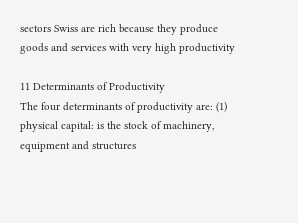sectors Swiss are rich because they produce goods and services with very high productivity

11 Determinants of Productivity
The four determinants of productivity are: (1) physical capital: is the stock of machinery, equipment and structures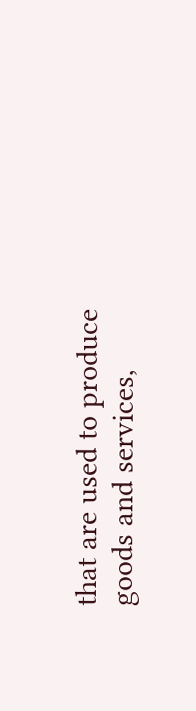that are used to produce goods and services,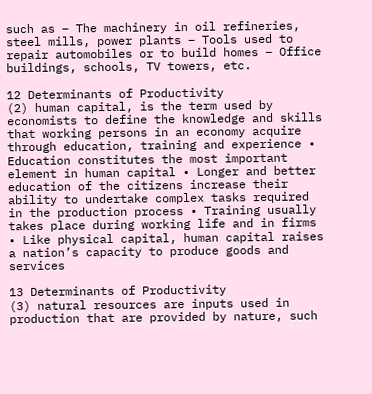such as – The machinery in oil refineries, steel mills, power plants – Tools used to repair automobiles or to build homes – Office buildings, schools, TV towers, etc.

12 Determinants of Productivity
(2) human capital, is the term used by economists to define the knowledge and skills that working persons in an economy acquire through education, training and experience • Education constitutes the most important element in human capital • Longer and better education of the citizens increase their ability to undertake complex tasks required in the production process • Training usually takes place during working life and in firms • Like physical capital, human capital raises a nation’s capacity to produce goods and services

13 Determinants of Productivity
(3) natural resources are inputs used in production that are provided by nature, such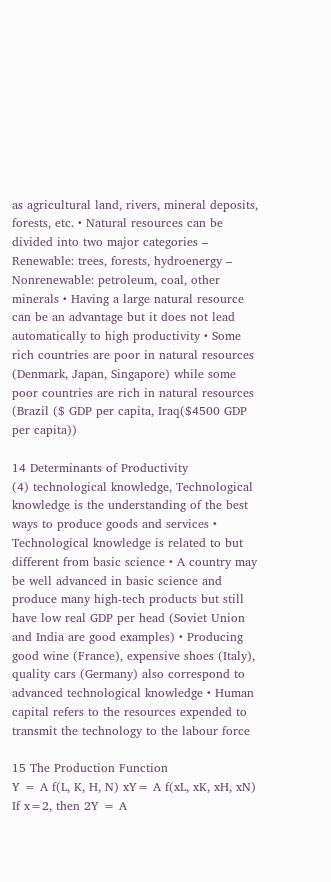as agricultural land, rivers, mineral deposits, forests, etc. • Natural resources can be divided into two major categories – Renewable: trees, forests, hydroenergy – Nonrenewable: petroleum, coal, other minerals • Having a large natural resource can be an advantage but it does not lead automatically to high productivity • Some rich countries are poor in natural resources (Denmark, Japan, Singapore) while some poor countries are rich in natural resources (Brazil ($ GDP per capita, Iraq($4500 GDP per capita))

14 Determinants of Productivity
(4) technological knowledge, Technological knowledge is the understanding of the best ways to produce goods and services • Technological knowledge is related to but different from basic science • A country may be well advanced in basic science and produce many high-tech products but still have low real GDP per head (Soviet Union and India are good examples) • Producing good wine (France), expensive shoes (Italy), quality cars (Germany) also correspond to advanced technological knowledge • Human capital refers to the resources expended to transmit the technology to the labour force

15 The Production Function
Y = A f(L, K, H, N) xY= A f(xL, xK, xH, xN) If x=2, then 2Y = A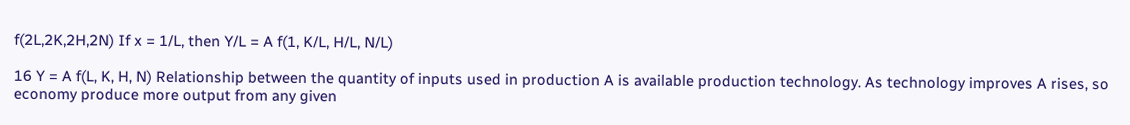f(2L,2K,2H,2N) If x = 1/L, then Y/L = A f(1, K/L, H/L, N/L)

16 Y = A f(L, K, H, N) Relationship between the quantity of inputs used in production A is available production technology. As technology improves A rises, so economy produce more output from any given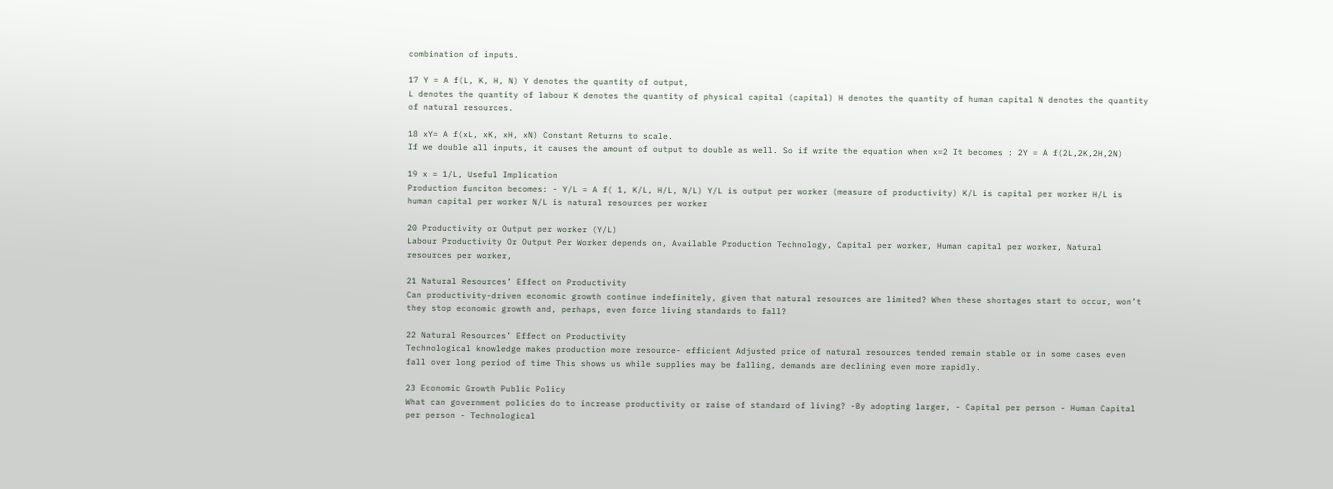combination of inputs.

17 Y = A f(L, K, H, N) Y denotes the quantity of output,
L denotes the quantity of labour K denotes the quantity of physical capital (capital) H denotes the quantity of human capital N denotes the quantity of natural resources.

18 xY= A f(xL, xK, xH, xN) Constant Returns to scale.
If we double all inputs, it causes the amount of output to double as well. So if write the equation when x=2 It becomes : 2Y = A f(2L,2K,2H,2N)

19 x = 1/L, Useful Implication
Production funciton becomes: - Y/L = A f( 1, K/L, H/L, N/L) Y/L is output per worker (measure of productivity) K/L is capital per worker H/L is human capital per worker N/L is natural resources per worker

20 Productivity or Output per worker (Y/L)
Labour Productivity Or Output Per Worker depends on, Available Production Technology, Capital per worker, Human capital per worker, Natural resources per worker,

21 Natural Resources’ Effect on Productivity
Can productivity-driven economic growth continue indefinitely, given that natural resources are limited? When these shortages start to occur, won’t they stop economic growth and, perhaps, even force living standards to fall?

22 Natural Resources’ Effect on Productivity
Technological knowledge makes production more resource- efficient Adjusted price of natural resources tended remain stable or in some cases even fall over long period of time This shows us while supplies may be falling, demands are declining even more rapidly.

23 Economic Growth Public Policy
What can government policies do to increase productivity or raise of standard of living? -By adopting larger, - Capital per person - Human Capital per person - Technological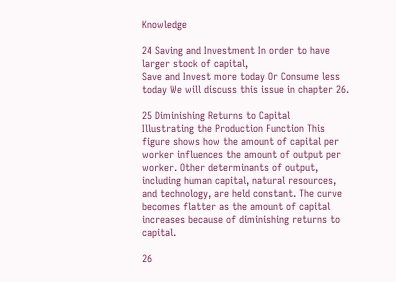Knowledge

24 Saving and Investment In order to have larger stock of capital,
Save and Invest more today Or Consume less today We will discuss this issue in chapter 26.

25 Diminishing Returns to Capital
Illustrating the Production Function This figure shows how the amount of capital per worker influences the amount of output per worker. Other determinants of output, including human capital, natural resources, and technology, are held constant. The curve becomes flatter as the amount of capital increases because of diminishing returns to capital.

26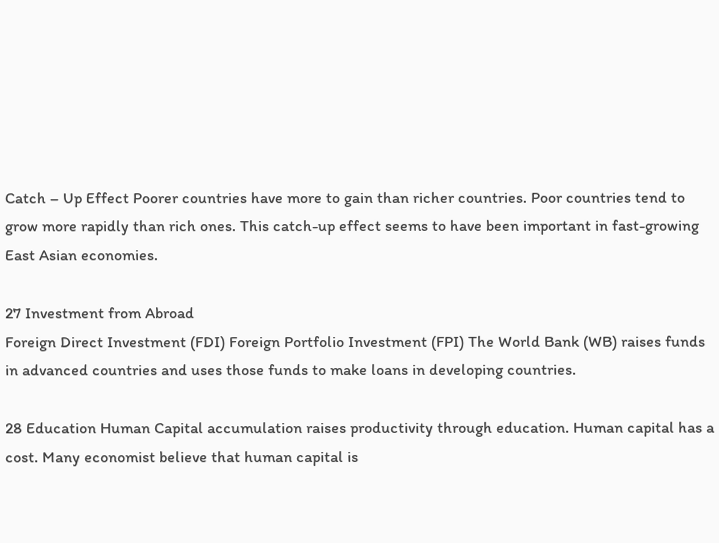Catch – Up Effect Poorer countries have more to gain than richer countries. Poor countries tend to grow more rapidly than rich ones. This catch-up effect seems to have been important in fast-growing East Asian economies.

27 Investment from Abroad
Foreign Direct Investment (FDI) Foreign Portfolio Investment (FPI) The World Bank (WB) raises funds in advanced countries and uses those funds to make loans in developing countries.

28 Education Human Capital accumulation raises productivity through education. Human capital has a cost. Many economist believe that human capital is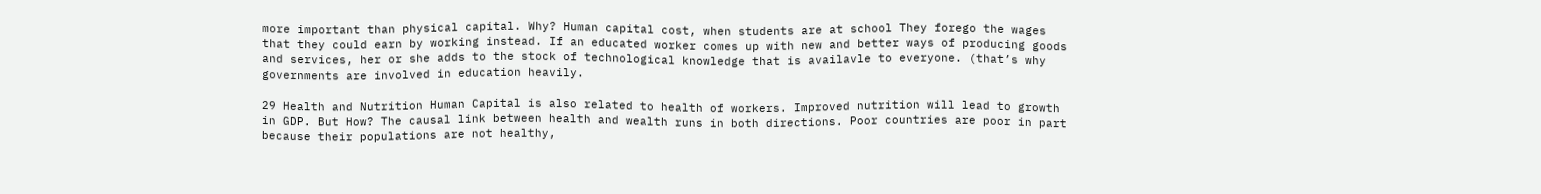more important than physical capital. Why? Human capital cost, when students are at school They forego the wages that they could earn by working instead. If an educated worker comes up with new and better ways of producing goods and services, her or she adds to the stock of technological knowledge that is availavle to everyone. (that’s why governments are involved in education heavily.

29 Health and Nutrition Human Capital is also related to health of workers. Improved nutrition will lead to growth in GDP. But How? The causal link between health and wealth runs in both directions. Poor countries are poor in part because their populations are not healthy,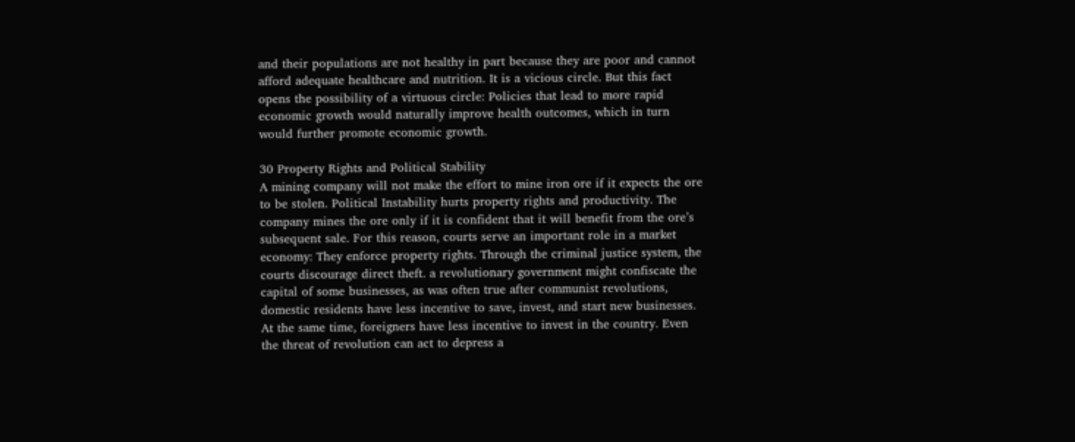and their populations are not healthy in part because they are poor and cannot afford adequate healthcare and nutrition. It is a vicious circle. But this fact opens the possibility of a virtuous circle: Policies that lead to more rapid economic growth would naturally improve health outcomes, which in turn would further promote economic growth.

30 Property Rights and Political Stability
A mining company will not make the effort to mine iron ore if it expects the ore to be stolen. Political Instability hurts property rights and productivity. The company mines the ore only if it is confident that it will benefit from the ore’s subsequent sale. For this reason, courts serve an important role in a market economy: They enforce property rights. Through the criminal justice system, the courts discourage direct theft. a revolutionary government might confiscate the capital of some businesses, as was often true after communist revolutions, domestic residents have less incentive to save, invest, and start new businesses. At the same time, foreigners have less incentive to invest in the country. Even the threat of revolution can act to depress a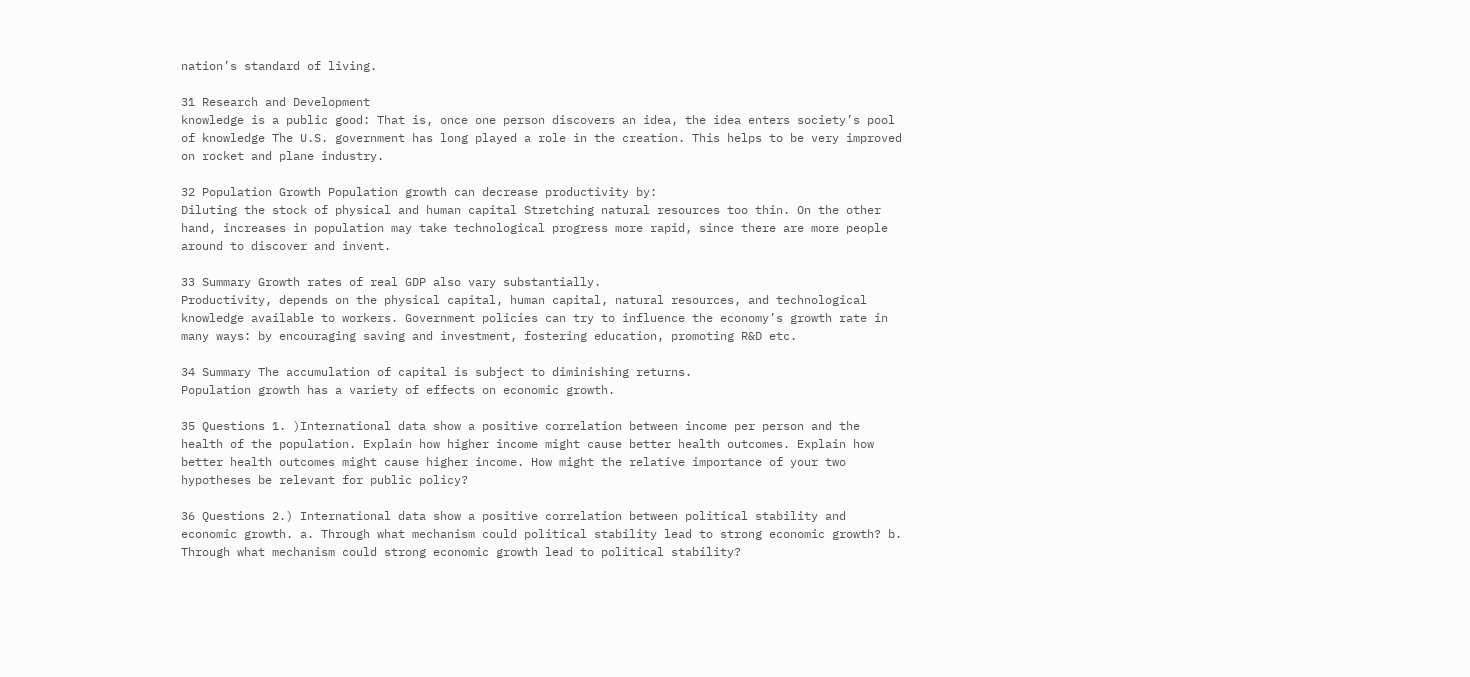nation’s standard of living.

31 Research and Development
knowledge is a public good: That is, once one person discovers an idea, the idea enters society’s pool of knowledge The U.S. government has long played a role in the creation. This helps to be very improved on rocket and plane industry.

32 Population Growth Population growth can decrease productivity by:
Diluting the stock of physical and human capital Stretching natural resources too thin. On the other hand, increases in population may take technological progress more rapid, since there are more people around to discover and invent.

33 Summary Growth rates of real GDP also vary substantially.
Productivity, depends on the physical capital, human capital, natural resources, and technological knowledge available to workers. Government policies can try to influence the economy’s growth rate in many ways: by encouraging saving and investment, fostering education, promoting R&D etc.

34 Summary The accumulation of capital is subject to diminishing returns.
Population growth has a variety of effects on economic growth.

35 Questions 1. )International data show a positive correlation between income per person and the health of the population. Explain how higher income might cause better health outcomes. Explain how better health outcomes might cause higher income. How might the relative importance of your two hypotheses be relevant for public policy?

36 Questions 2.) International data show a positive correlation between political stability and economic growth. a. Through what mechanism could political stability lead to strong economic growth? b. Through what mechanism could strong economic growth lead to political stability?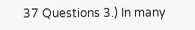37 Questions 3.) In many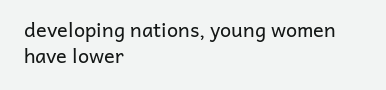developing nations, young women have lower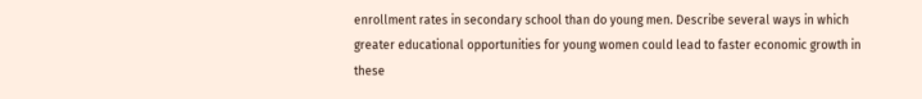enrollment rates in secondary school than do young men. Describe several ways in which greater educational opportunities for young women could lead to faster economic growth in these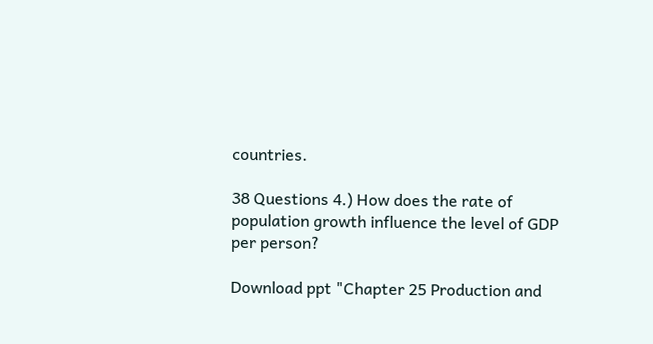countries.

38 Questions 4.) How does the rate of population growth influence the level of GDP per person?

Download ppt "Chapter 25 Production and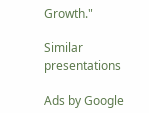Growth."

Similar presentations

Ads by Google